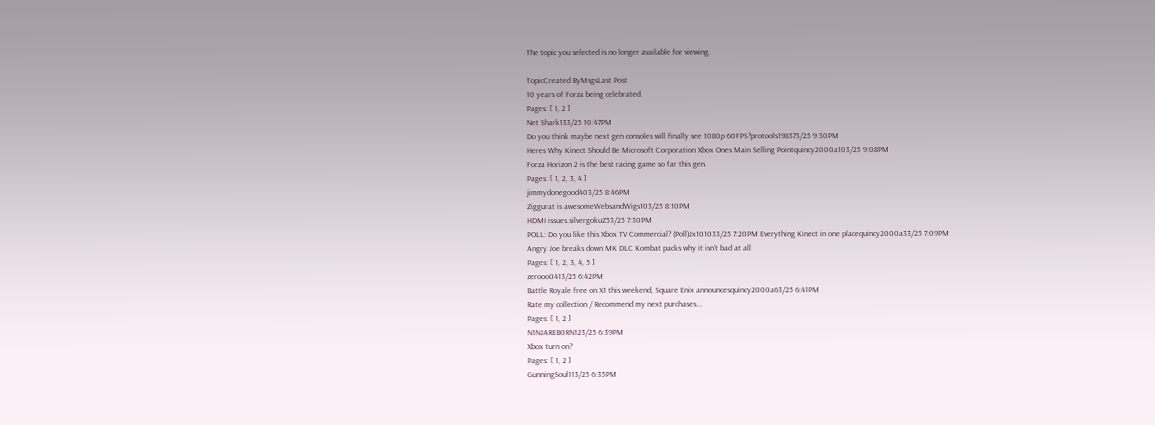The topic you selected is no longer available for viewing.

TopicCreated ByMsgsLast Post
10 years of Forza being celebrated.
Pages: [ 1, 2 ]
Net Shark133/25 10:47PM
Do you think maybe next gen consoles will finally see 1080p 60FPS?protools198373/25 9:30PM
Heres Why Kinect Should Be Microsoft Corporation Xbox Ones Main Selling Pointquincy2000a103/25 9:08PM
Forza Horizon 2 is the best racing game so far this gen.
Pages: [ 1, 2, 3, 4 ]
jimmydonegood403/25 8:46PM
Ziggurat is awesomeWebsandWigs103/25 8:10PM
HDMI issues.silvergokuZ53/25 7:30PM
POLL: Do you like this Xbox TV Commercial? (Poll)Jx101033/25 7:20PM Everything Kinect in one placequincy2000a33/25 7:09PM
Angry Joe breaks down MK DLC Kombat packs why it isn't bad at all
Pages: [ 1, 2, 3, 4, 5 ]
zerooo0413/25 6:42PM
Battle Royale free on X1 this weekend, Square Enix announcesquincy2000a63/25 6:41PM
Rate my collection / Recommend my next purchases...
Pages: [ 1, 2 ]
N1NJAREB0RN123/25 6:39PM
Xbox turn on?
Pages: [ 1, 2 ]
GunningSoul113/25 6:35PM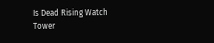Is Dead Rising Watch Tower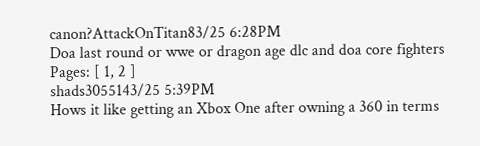canon?AttackOnTitan83/25 6:28PM
Doa last round or wwe or dragon age dlc and doa core fighters
Pages: [ 1, 2 ]
shads3055143/25 5:39PM
Hows it like getting an Xbox One after owning a 360 in terms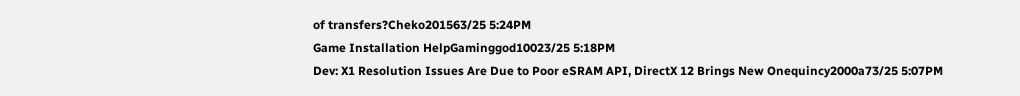of transfers?Cheko201563/25 5:24PM
Game Installation HelpGaminggod10023/25 5:18PM
Dev: X1 Resolution Issues Are Due to Poor eSRAM API, DirectX 12 Brings New Onequincy2000a73/25 5:07PM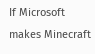If Microsoft makes Minecraft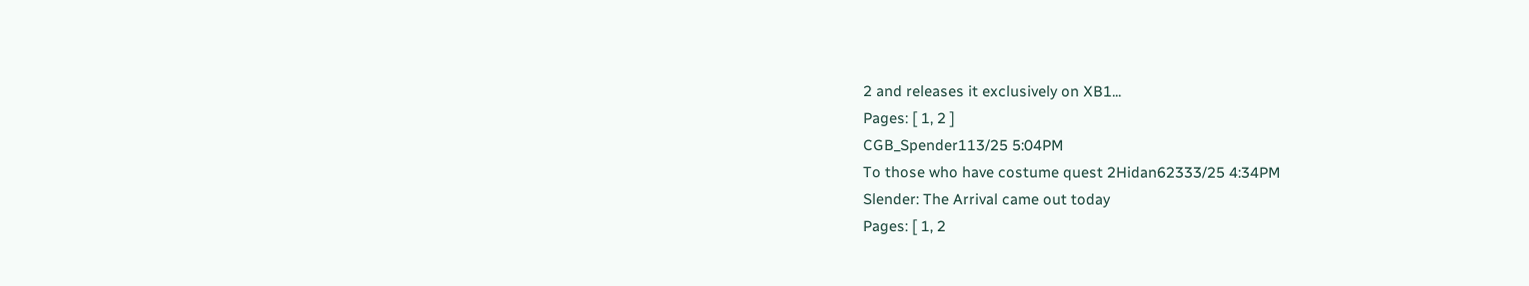2 and releases it exclusively on XB1...
Pages: [ 1, 2 ]
CGB_Spender113/25 5:04PM
To those who have costume quest 2Hidan62333/25 4:34PM
Slender: The Arrival came out today
Pages: [ 1, 2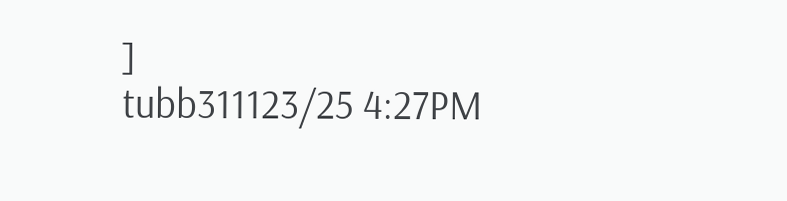]
tubb311123/25 4:27PM